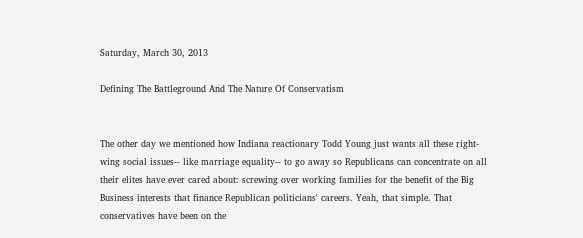Saturday, March 30, 2013

Defining The Battleground And The Nature Of Conservatism


The other day we mentioned how Indiana reactionary Todd Young just wants all these right-wing social issues-- like marriage equality-- to go away so Republicans can concentrate on all their elites have ever cared about: screwing over working families for the benefit of the Big Business interests that finance Republican politicians' careers. Yeah, that simple. That conservatives have been on the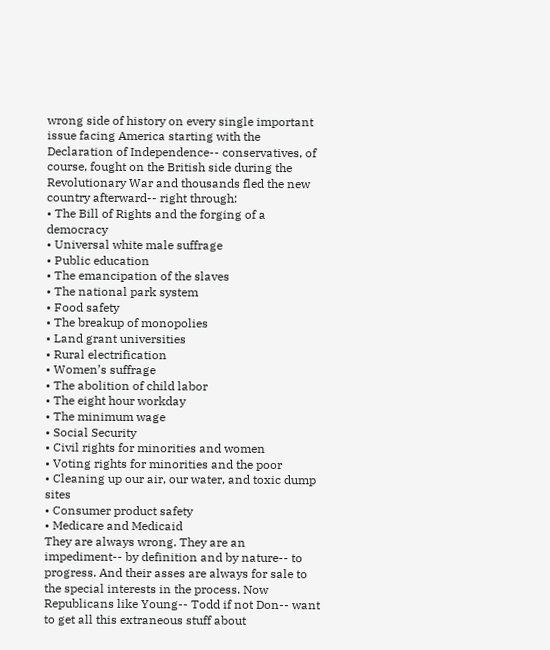wrong side of history on every single important issue facing America starting with the Declaration of Independence-- conservatives, of course, fought on the British side during the Revolutionary War and thousands fled the new country afterward-- right through:
• The Bill of Rights and the forging of a democracy
• Universal white male suffrage
• Public education
• The emancipation of the slaves
• The national park system
• Food safety
• The breakup of monopolies
• Land grant universities
• Rural electrification
• Women’s suffrage
• The abolition of child labor
• The eight hour workday
• The minimum wage
• Social Security
• Civil rights for minorities and women
• Voting rights for minorities and the poor
• Cleaning up our air, our water, and toxic dump sites
• Consumer product safety
• Medicare and Medicaid
They are always wrong. They are an impediment-- by definition and by nature-- to progress. And their asses are always for sale to the special interests in the process. Now Republicans like Young-- Todd if not Don-- want to get all this extraneous stuff about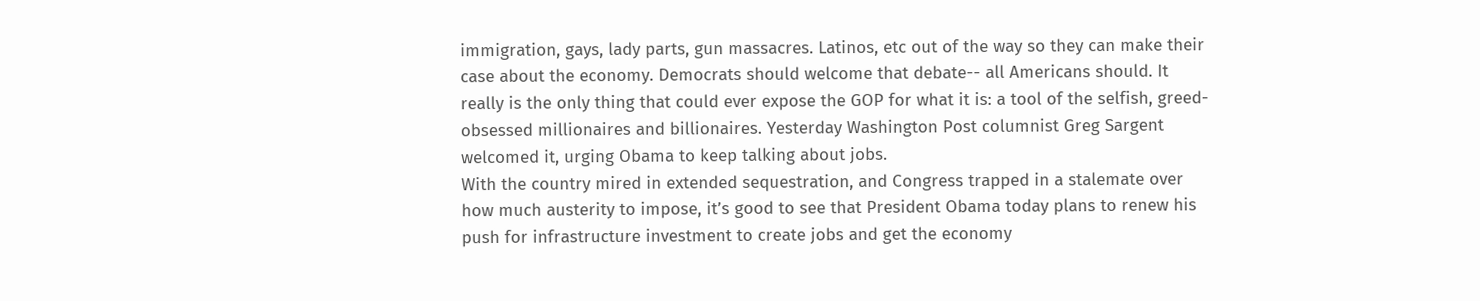immigration, gays, lady parts, gun massacres. Latinos, etc out of the way so they can make their case about the economy. Democrats should welcome that debate-- all Americans should. It really is the only thing that could ever expose the GOP for what it is: a tool of the selfish, greed-obsessed millionaires and billionaires. Yesterday Washington Post columnist Greg Sargent welcomed it, urging Obama to keep talking about jobs.
With the country mired in extended sequestration, and Congress trapped in a stalemate over how much austerity to impose, it’s good to see that President Obama today plans to renew his push for infrastructure investment to create jobs and get the economy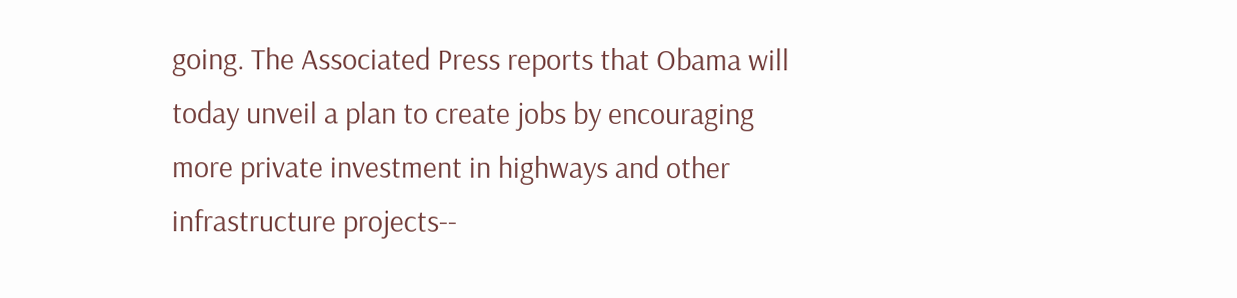going. The Associated Press reports that Obama will today unveil a plan to create jobs by encouraging more private investment in highways and other infrastructure projects--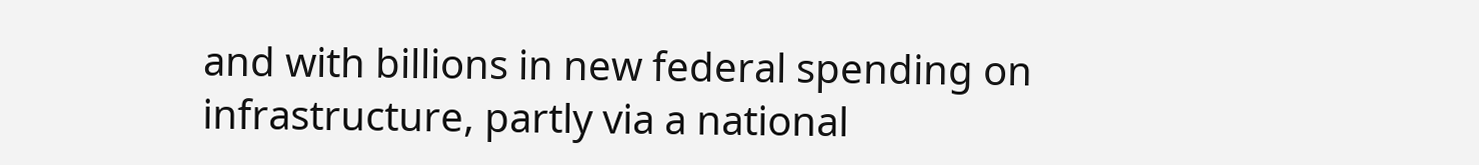and with billions in new federal spending on infrastructure, partly via a national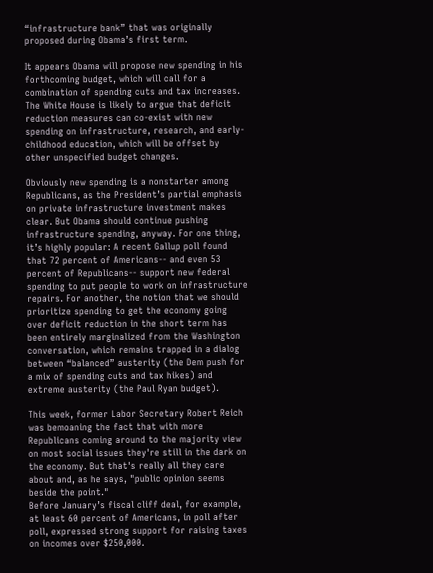“infrastructure bank” that was originally proposed during Obama’s first term.

It appears Obama will propose new spending in his forthcoming budget, which will call for a combination of spending cuts and tax increases. The White House is likely to argue that deficit reduction measures can co-exist with new spending on infrastructure, research, and early-childhood education, which will be offset by other unspecified budget changes.

Obviously new spending is a nonstarter among Republicans, as the President’s partial emphasis on private infrastructure investment makes clear. But Obama should continue pushing infrastructure spending, anyway. For one thing, it’s highly popular: A recent Gallup poll found that 72 percent of Americans-- and even 53 percent of Republicans-- support new federal spending to put people to work on infrastructure repairs. For another, the notion that we should prioritize spending to get the economy going over deficit reduction in the short term has been entirely marginalized from the Washington conversation, which remains trapped in a dialog between “balanced” austerity (the Dem push for a mix of spending cuts and tax hikes) and extreme austerity (the Paul Ryan budget).

This week, former Labor Secretary Robert Reich was bemoaning the fact that with more Republicans coming around to the majority view on most social issues they're still in the dark on the economy. But that's really all they care about and, as he says, "public opinion seems beside the point."
Before January’s fiscal cliff deal, for example, at least 60 percent of Americans, in poll after poll, expressed strong support for raising taxes on incomes over $250,000.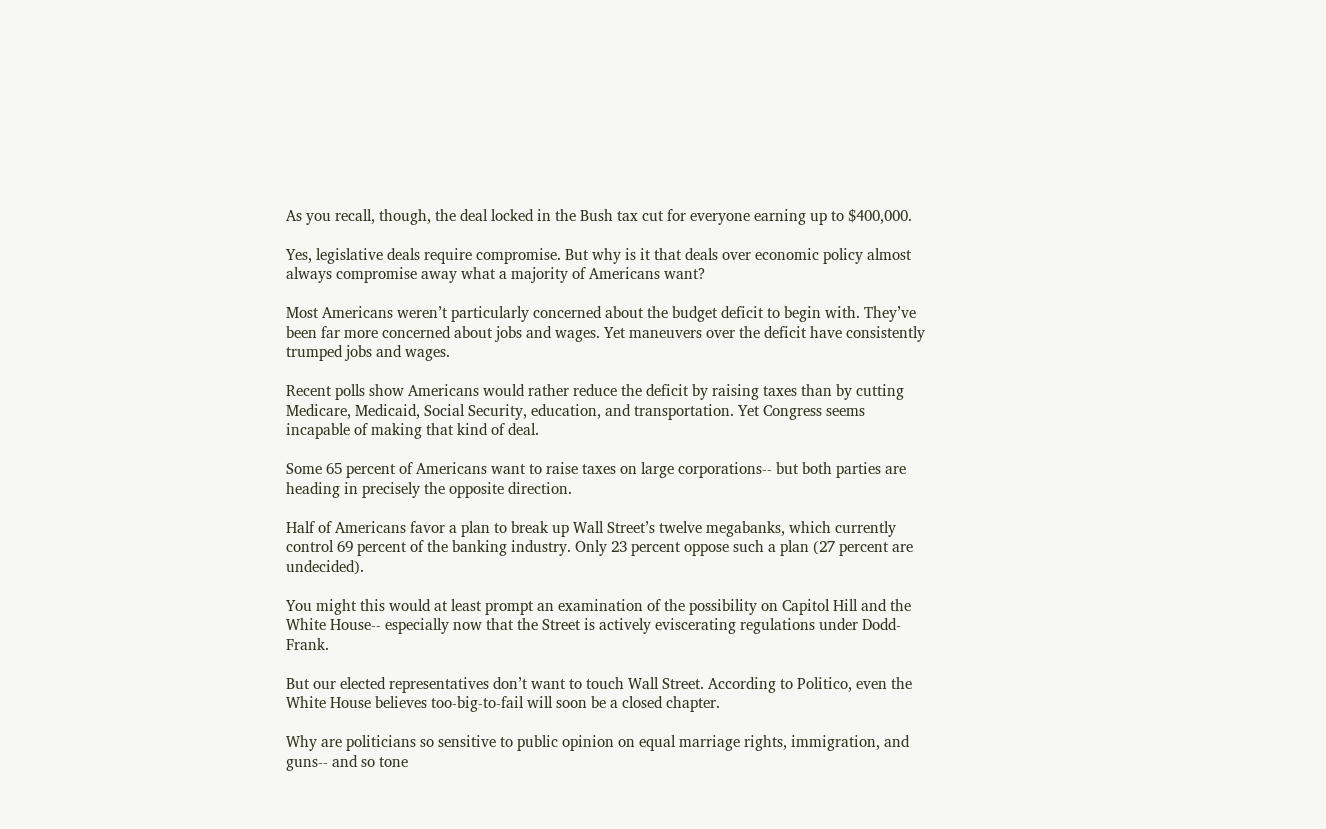As you recall, though, the deal locked in the Bush tax cut for everyone earning up to $400,000.

Yes, legislative deals require compromise. But why is it that deals over economic policy almost always compromise away what a majority of Americans want?

Most Americans weren’t particularly concerned about the budget deficit to begin with. They’ve been far more concerned about jobs and wages. Yet maneuvers over the deficit have consistently trumped jobs and wages.

Recent polls show Americans would rather reduce the deficit by raising taxes than by cutting Medicare, Medicaid, Social Security, education, and transportation. Yet Congress seems incapable of making that kind of deal.

Some 65 percent of Americans want to raise taxes on large corporations-- but both parties are heading in precisely the opposite direction.

Half of Americans favor a plan to break up Wall Street’s twelve megabanks, which currently control 69 percent of the banking industry. Only 23 percent oppose such a plan (27 percent are undecided).

You might this would at least prompt an examination of the possibility on Capitol Hill and the White House-- especially now that the Street is actively eviscerating regulations under Dodd-Frank.

But our elected representatives don’t want to touch Wall Street. According to Politico, even the White House believes too-big-to-fail will soon be a closed chapter.

Why are politicians so sensitive to public opinion on equal marriage rights, immigration, and guns-- and so tone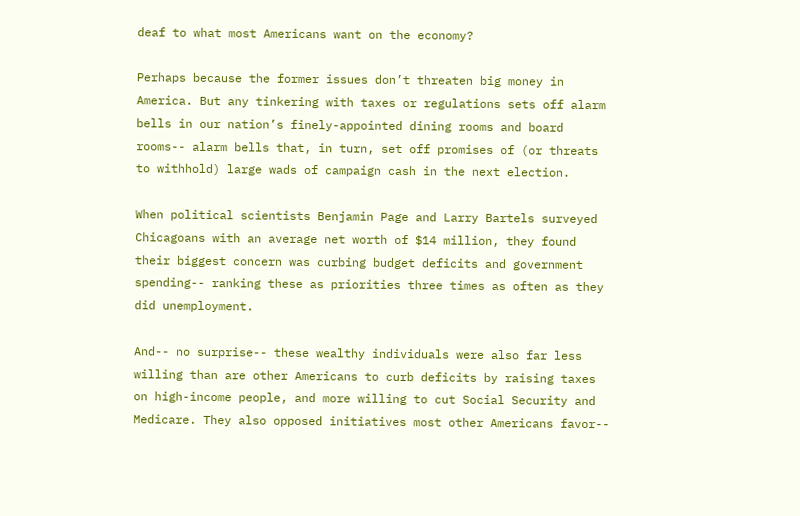deaf to what most Americans want on the economy?

Perhaps because the former issues don’t threaten big money in America. But any tinkering with taxes or regulations sets off alarm bells in our nation’s finely-appointed dining rooms and board rooms-- alarm bells that, in turn, set off promises of (or threats to withhold) large wads of campaign cash in the next election.

When political scientists Benjamin Page and Larry Bartels surveyed Chicagoans with an average net worth of $14 million, they found their biggest concern was curbing budget deficits and government spending-- ranking these as priorities three times as often as they did unemployment.

And-- no surprise-- these wealthy individuals were also far less willing than are other Americans to curb deficits by raising taxes on high-income people, and more willing to cut Social Security and Medicare. They also opposed initiatives most other Americans favor--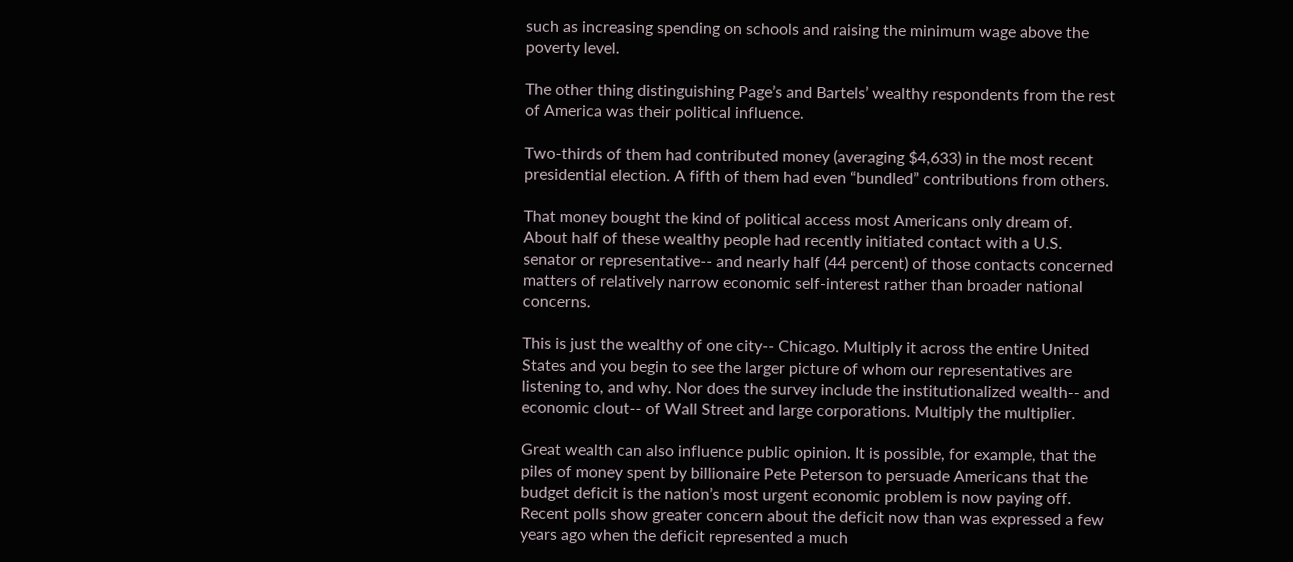such as increasing spending on schools and raising the minimum wage above the poverty level.

The other thing distinguishing Page’s and Bartels’ wealthy respondents from the rest of America was their political influence.

Two-thirds of them had contributed money (averaging $4,633) in the most recent presidential election. A fifth of them had even “bundled” contributions from others.

That money bought the kind of political access most Americans only dream of. About half of these wealthy people had recently initiated contact with a U.S. senator or representative-- and nearly half (44 percent) of those contacts concerned matters of relatively narrow economic self-interest rather than broader national concerns.

This is just the wealthy of one city-- Chicago. Multiply it across the entire United States and you begin to see the larger picture of whom our representatives are listening to, and why. Nor does the survey include the institutionalized wealth-- and economic clout-- of Wall Street and large corporations. Multiply the multiplier.

Great wealth can also influence public opinion. It is possible, for example, that the piles of money spent by billionaire Pete Peterson to persuade Americans that the budget deficit is the nation’s most urgent economic problem is now paying off. Recent polls show greater concern about the deficit now than was expressed a few years ago when the deficit represented a much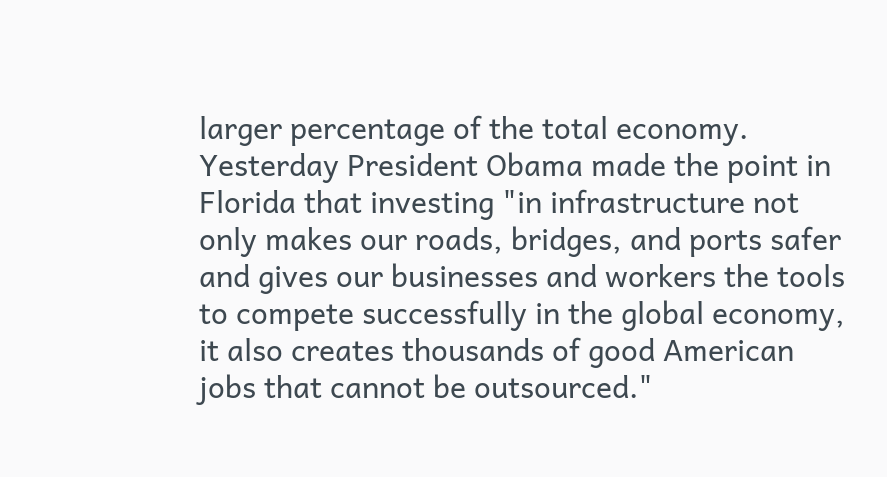larger percentage of the total economy.
Yesterday President Obama made the point in Florida that investing "in infrastructure not only makes our roads, bridges, and ports safer and gives our businesses and workers the tools to compete successfully in the global economy, it also creates thousands of good American jobs that cannot be outsourced."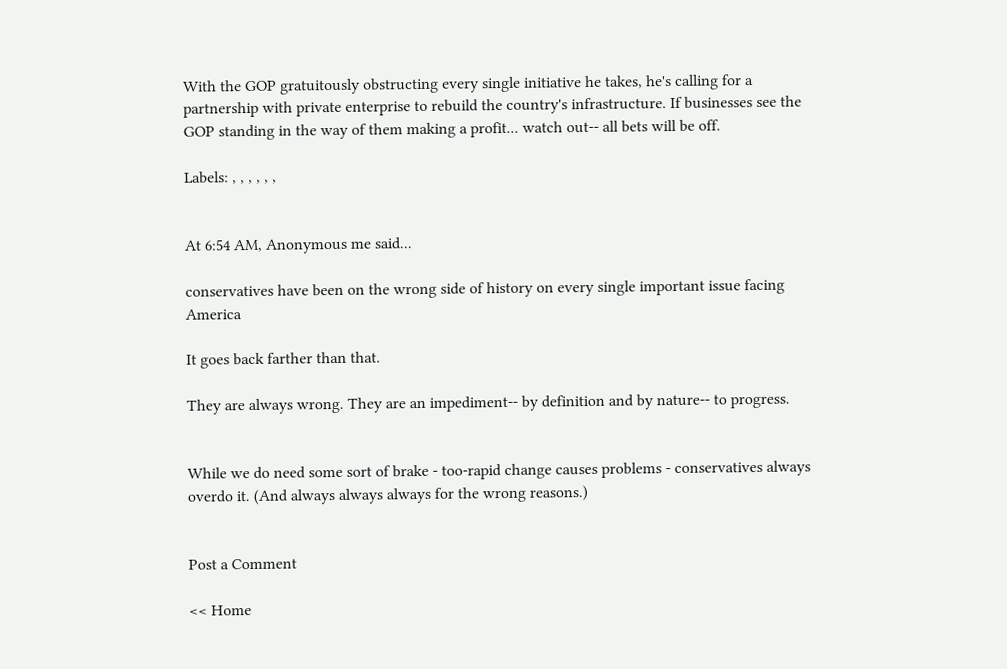With the GOP gratuitously obstructing every single initiative he takes, he's calling for a partnership with private enterprise to rebuild the country's infrastructure. If businesses see the GOP standing in the way of them making a profit... watch out-- all bets will be off.

Labels: , , , , , ,


At 6:54 AM, Anonymous me said...

conservatives have been on the wrong side of history on every single important issue facing America

It goes back farther than that.

They are always wrong. They are an impediment-- by definition and by nature-- to progress.


While we do need some sort of brake - too-rapid change causes problems - conservatives always overdo it. (And always always always for the wrong reasons.)


Post a Comment

<< Home